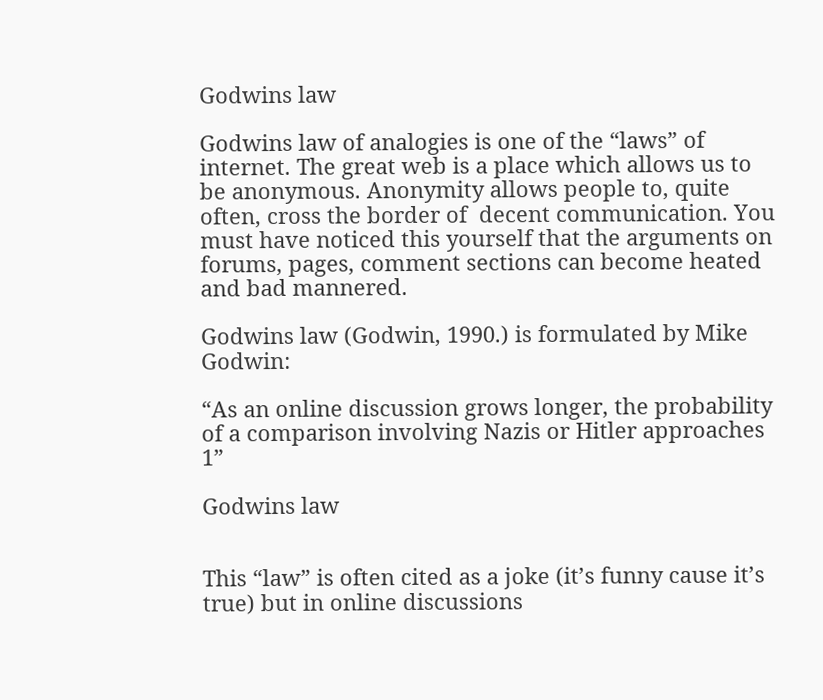Godwins law

Godwins law of analogies is one of the “laws” of internet. The great web is a place which allows us to be anonymous. Anonymity allows people to, quite often, cross the border of  decent communication. You must have noticed this yourself that the arguments on forums, pages, comment sections can become heated and bad mannered.

Godwins law (Godwin, 1990.) is formulated by Mike Godwin:

“As an online discussion grows longer, the probability of a comparison involving Nazis or Hitler approaches 1”

Godwins law


This “law” is often cited as a joke (it’s funny cause it’s true) but in online discussions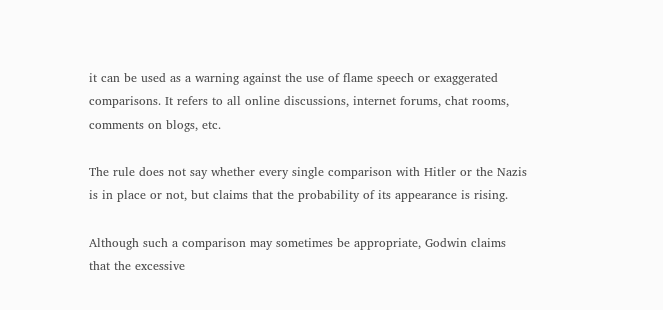it can be used as a warning against the use of flame speech or exaggerated comparisons. It refers to all online discussions, internet forums, chat rooms, comments on blogs, etc.

The rule does not say whether every single comparison with Hitler or the Nazis is in place or not, but claims that the probability of its appearance is rising.

Although such a comparison may sometimes be appropriate, Godwin claims that the excessive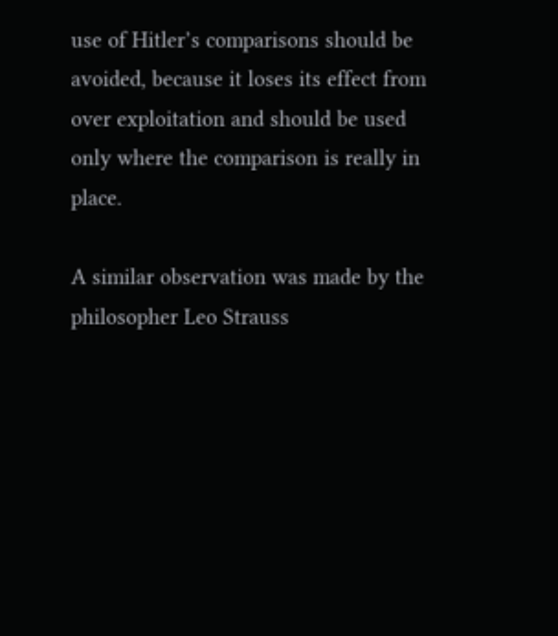use of Hitler’s comparisons should be avoided, because it loses its effect from over exploitation and should be used only where the comparison is really in place.

A similar observation was made by the philosopher Leo Strauss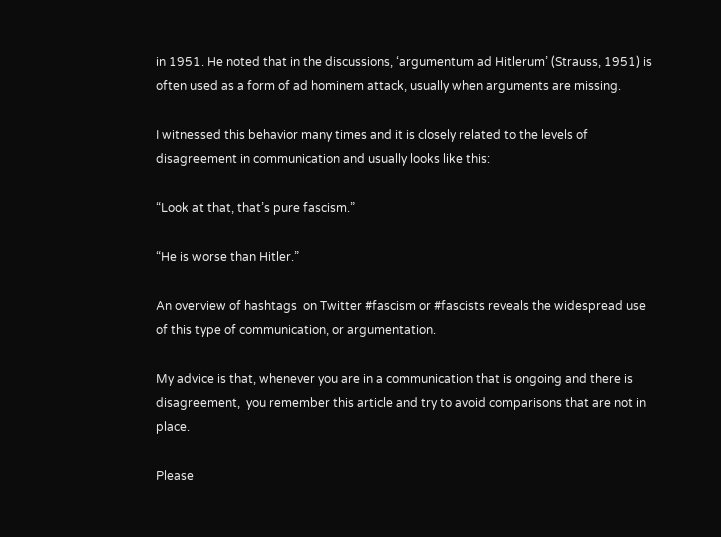in 1951. He noted that in the discussions, ‘argumentum ad Hitlerum’ (Strauss, 1951) is often used as a form of ad hominem attack, usually when arguments are missing.

I witnessed this behavior many times and it is closely related to the levels of disagreement in communication and usually looks like this:

“Look at that, that’s pure fascism.”

“He is worse than Hitler.”

An overview of hashtags  on Twitter #fascism or #fascists reveals the widespread use of this type of communication, or argumentation.

My advice is that, whenever you are in a communication that is ongoing and there is disagreement,  you remember this article and try to avoid comparisons that are not in place.

Please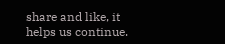share and like, it helps us continue.